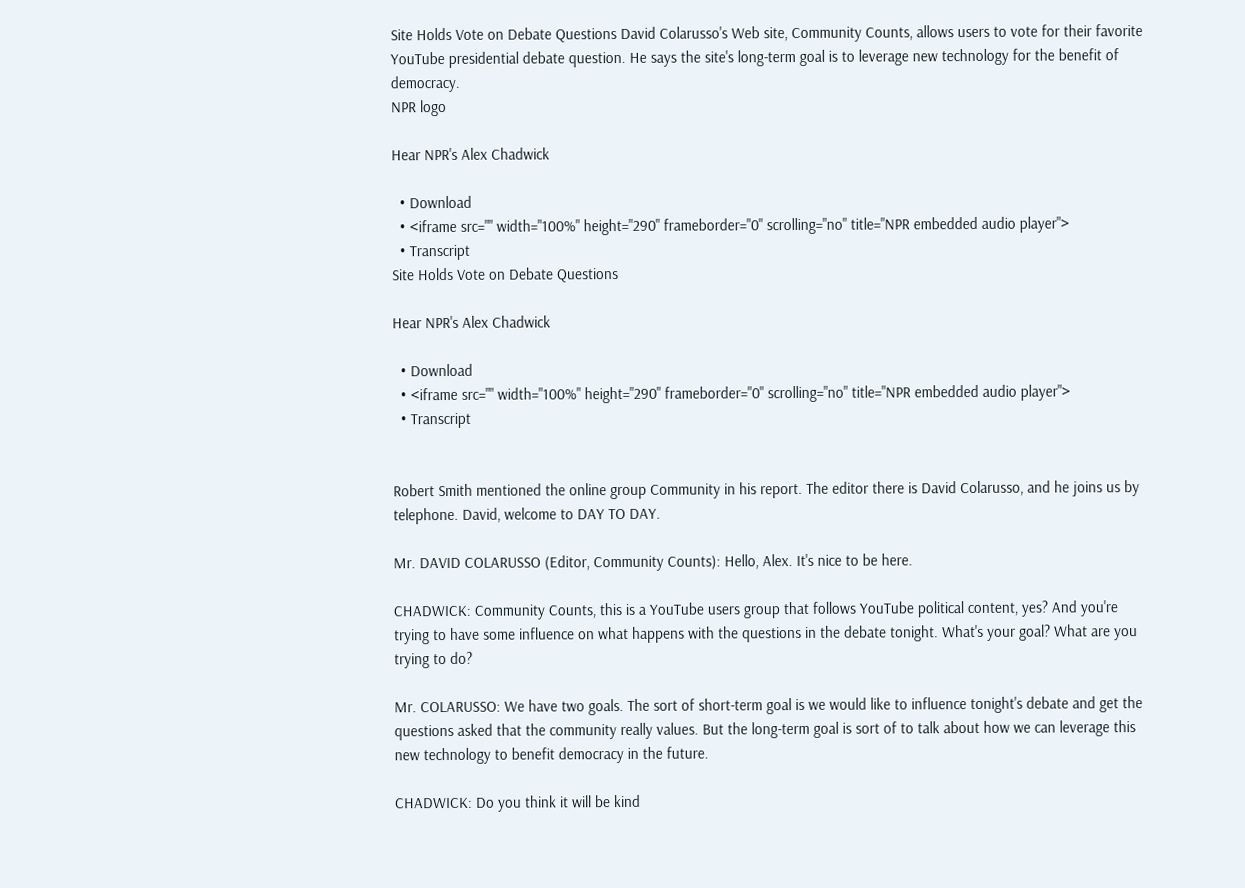Site Holds Vote on Debate Questions David Colarusso's Web site, Community Counts, allows users to vote for their favorite YouTube presidential debate question. He says the site's long-term goal is to leverage new technology for the benefit of democracy.
NPR logo

Hear NPR's Alex Chadwick

  • Download
  • <iframe src="" width="100%" height="290" frameborder="0" scrolling="no" title="NPR embedded audio player">
  • Transcript
Site Holds Vote on Debate Questions

Hear NPR's Alex Chadwick

  • Download
  • <iframe src="" width="100%" height="290" frameborder="0" scrolling="no" title="NPR embedded audio player">
  • Transcript


Robert Smith mentioned the online group Community in his report. The editor there is David Colarusso, and he joins us by telephone. David, welcome to DAY TO DAY.

Mr. DAVID COLARUSSO (Editor, Community Counts): Hello, Alex. It's nice to be here.

CHADWICK: Community Counts, this is a YouTube users group that follows YouTube political content, yes? And you're trying to have some influence on what happens with the questions in the debate tonight. What's your goal? What are you trying to do?

Mr. COLARUSSO: We have two goals. The sort of short-term goal is we would like to influence tonight's debate and get the questions asked that the community really values. But the long-term goal is sort of to talk about how we can leverage this new technology to benefit democracy in the future.

CHADWICK: Do you think it will be kind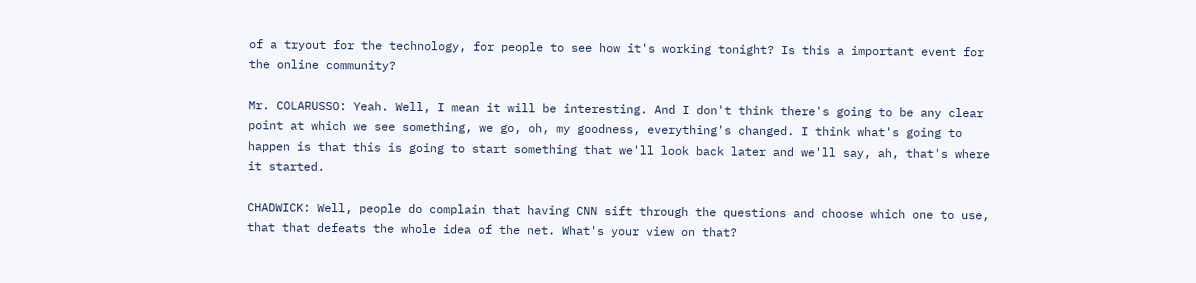of a tryout for the technology, for people to see how it's working tonight? Is this a important event for the online community?

Mr. COLARUSSO: Yeah. Well, I mean it will be interesting. And I don't think there's going to be any clear point at which we see something, we go, oh, my goodness, everything's changed. I think what's going to happen is that this is going to start something that we'll look back later and we'll say, ah, that's where it started.

CHADWICK: Well, people do complain that having CNN sift through the questions and choose which one to use, that that defeats the whole idea of the net. What's your view on that?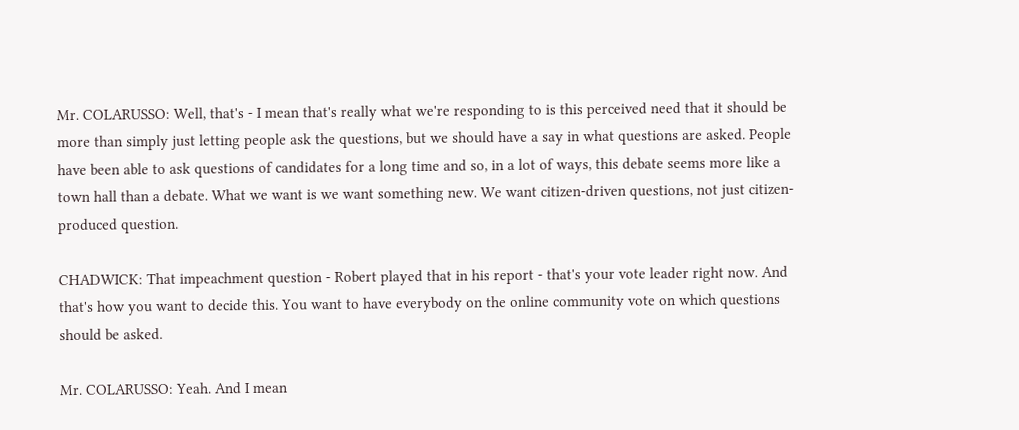Mr. COLARUSSO: Well, that's - I mean that's really what we're responding to is this perceived need that it should be more than simply just letting people ask the questions, but we should have a say in what questions are asked. People have been able to ask questions of candidates for a long time and so, in a lot of ways, this debate seems more like a town hall than a debate. What we want is we want something new. We want citizen-driven questions, not just citizen-produced question.

CHADWICK: That impeachment question - Robert played that in his report - that's your vote leader right now. And that's how you want to decide this. You want to have everybody on the online community vote on which questions should be asked.

Mr. COLARUSSO: Yeah. And I mean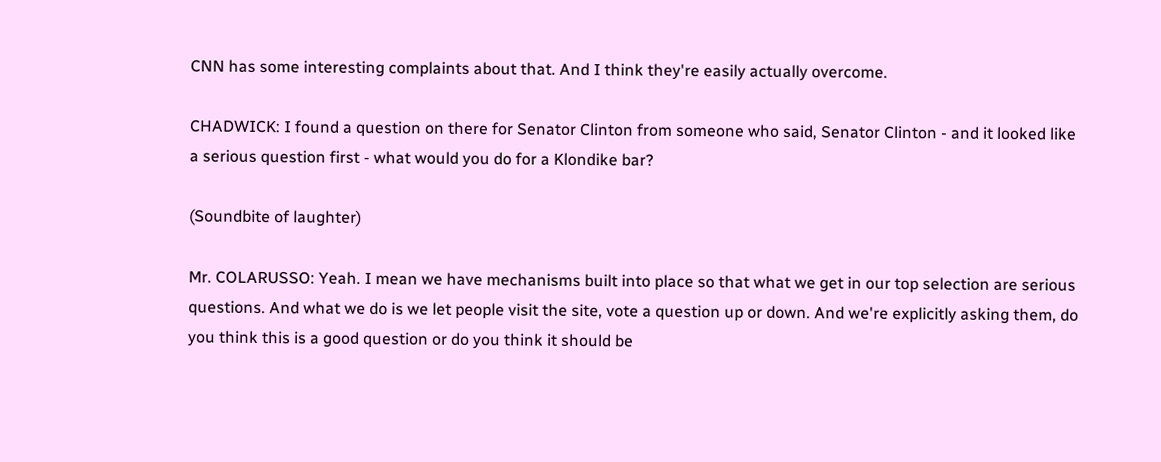CNN has some interesting complaints about that. And I think they're easily actually overcome.

CHADWICK: I found a question on there for Senator Clinton from someone who said, Senator Clinton - and it looked like a serious question first - what would you do for a Klondike bar?

(Soundbite of laughter)

Mr. COLARUSSO: Yeah. I mean we have mechanisms built into place so that what we get in our top selection are serious questions. And what we do is we let people visit the site, vote a question up or down. And we're explicitly asking them, do you think this is a good question or do you think it should be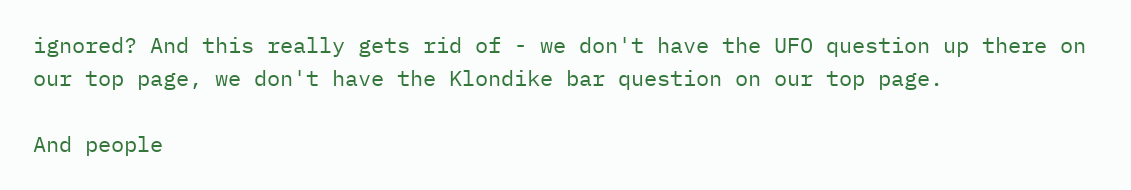ignored? And this really gets rid of - we don't have the UFO question up there on our top page, we don't have the Klondike bar question on our top page.

And people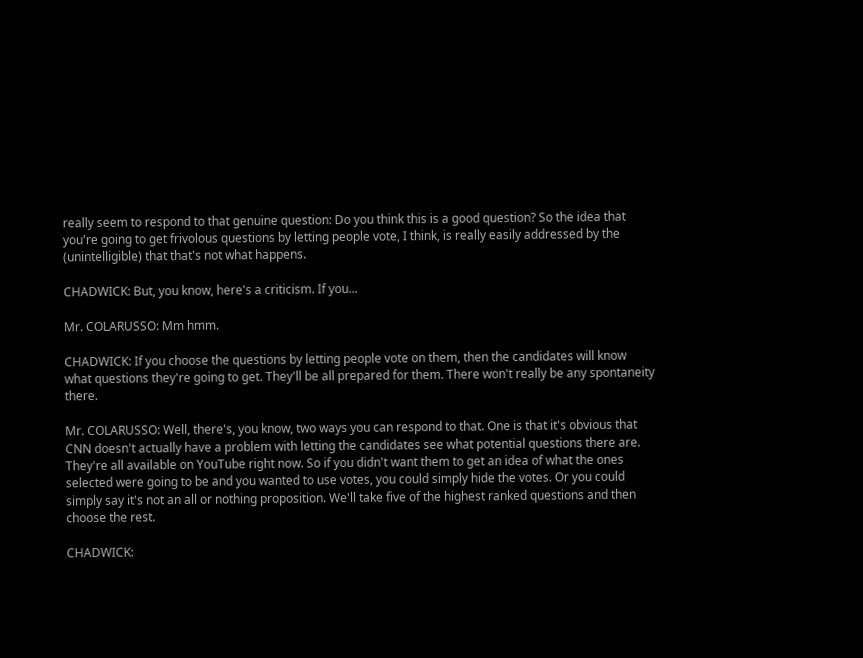really seem to respond to that genuine question: Do you think this is a good question? So the idea that you're going to get frivolous questions by letting people vote, I think, is really easily addressed by the (unintelligible) that that's not what happens.

CHADWICK: But, you know, here's a criticism. If you...

Mr. COLARUSSO: Mm hmm.

CHADWICK: If you choose the questions by letting people vote on them, then the candidates will know what questions they're going to get. They'll be all prepared for them. There won't really be any spontaneity there.

Mr. COLARUSSO: Well, there's, you know, two ways you can respond to that. One is that it's obvious that CNN doesn't actually have a problem with letting the candidates see what potential questions there are. They're all available on YouTube right now. So if you didn't want them to get an idea of what the ones selected were going to be and you wanted to use votes, you could simply hide the votes. Or you could simply say it's not an all or nothing proposition. We'll take five of the highest ranked questions and then choose the rest.

CHADWICK: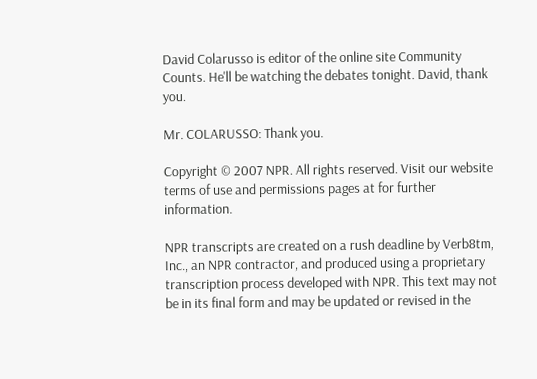David Colarusso is editor of the online site Community Counts. He'll be watching the debates tonight. David, thank you.

Mr. COLARUSSO: Thank you.

Copyright © 2007 NPR. All rights reserved. Visit our website terms of use and permissions pages at for further information.

NPR transcripts are created on a rush deadline by Verb8tm, Inc., an NPR contractor, and produced using a proprietary transcription process developed with NPR. This text may not be in its final form and may be updated or revised in the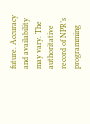future. Accuracy and availability may vary. The authoritative record of NPR’s programming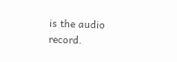is the audio record.